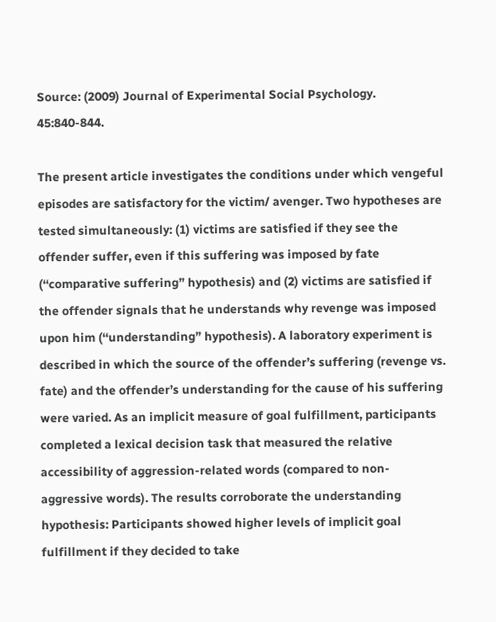Source: (2009) Journal of Experimental Social Psychology. 45:840-844.

The present article investigates the conditions under which vengeful episodes are satisfactory for the victim/ avenger. Two hypotheses are tested simultaneously: (1) victims are satisfied if they see the offender suffer, even if this suffering was imposed by fate (‘‘comparative suffering” hypothesis) and (2) victims are satisfied if the offender signals that he understands why revenge was imposed upon him (‘‘understanding” hypothesis). A laboratory experiment is described in which the source of the offender’s suffering (revenge vs. fate) and the offender’s understanding for the cause of his suffering were varied. As an implicit measure of goal fulfillment, participants completed a lexical decision task that measured the relative accessibility of aggression-related words (compared to non-aggressive words). The results corroborate the understanding hypothesis: Participants showed higher levels of implicit goal fulfillment if they decided to take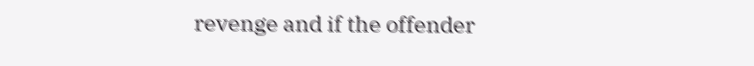revenge and if the offender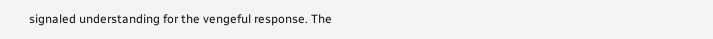signaled understanding for the vengeful response. The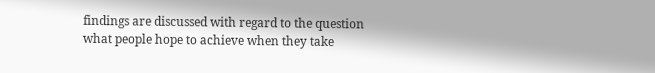findings are discussed with regard to the question what people hope to achieve when they take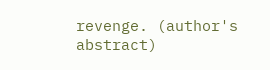revenge. (author's abstract)